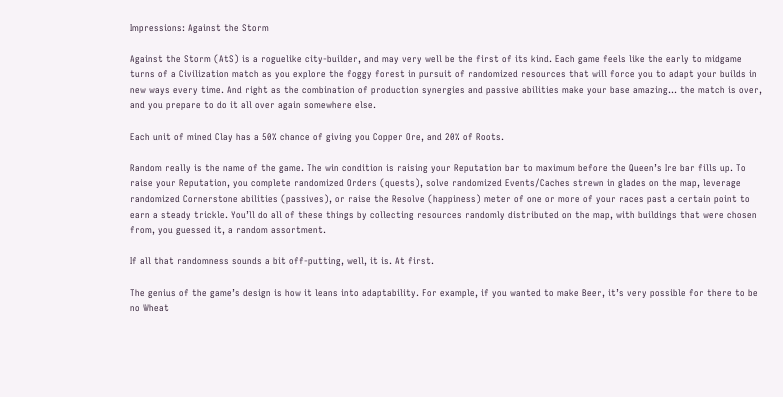Impressions: Against the Storm

Against the Storm (AtS) is a roguelike city-builder, and may very well be the first of its kind. Each game feels like the early to midgame turns of a Civilization match as you explore the foggy forest in pursuit of randomized resources that will force you to adapt your builds in new ways every time. And right as the combination of production synergies and passive abilities make your base amazing… the match is over, and you prepare to do it all over again somewhere else.

Each unit of mined Clay has a 50% chance of giving you Copper Ore, and 20% of Roots.

Random really is the name of the game. The win condition is raising your Reputation bar to maximum before the Queen’s Ire bar fills up. To raise your Reputation, you complete randomized Orders (quests), solve randomized Events/Caches strewn in glades on the map, leverage randomized Cornerstone abilities (passives), or raise the Resolve (happiness) meter of one or more of your races past a certain point to earn a steady trickle. You’ll do all of these things by collecting resources randomly distributed on the map, with buildings that were chosen from, you guessed it, a random assortment.

If all that randomness sounds a bit off-putting, well, it is. At first.

The genius of the game’s design is how it leans into adaptability. For example, if you wanted to make Beer, it’s very possible for there to be no Wheat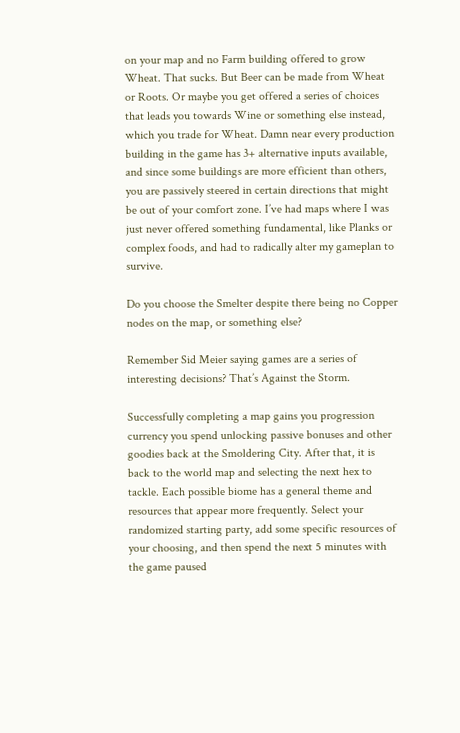on your map and no Farm building offered to grow Wheat. That sucks. But Beer can be made from Wheat or Roots. Or maybe you get offered a series of choices that leads you towards Wine or something else instead, which you trade for Wheat. Damn near every production building in the game has 3+ alternative inputs available, and since some buildings are more efficient than others, you are passively steered in certain directions that might be out of your comfort zone. I’ve had maps where I was just never offered something fundamental, like Planks or complex foods, and had to radically alter my gameplan to survive.

Do you choose the Smelter despite there being no Copper nodes on the map, or something else?

Remember Sid Meier saying games are a series of interesting decisions? That’s Against the Storm.

Successfully completing a map gains you progression currency you spend unlocking passive bonuses and other goodies back at the Smoldering City. After that, it is back to the world map and selecting the next hex to tackle. Each possible biome has a general theme and resources that appear more frequently. Select your randomized starting party, add some specific resources of your choosing, and then spend the next 5 minutes with the game paused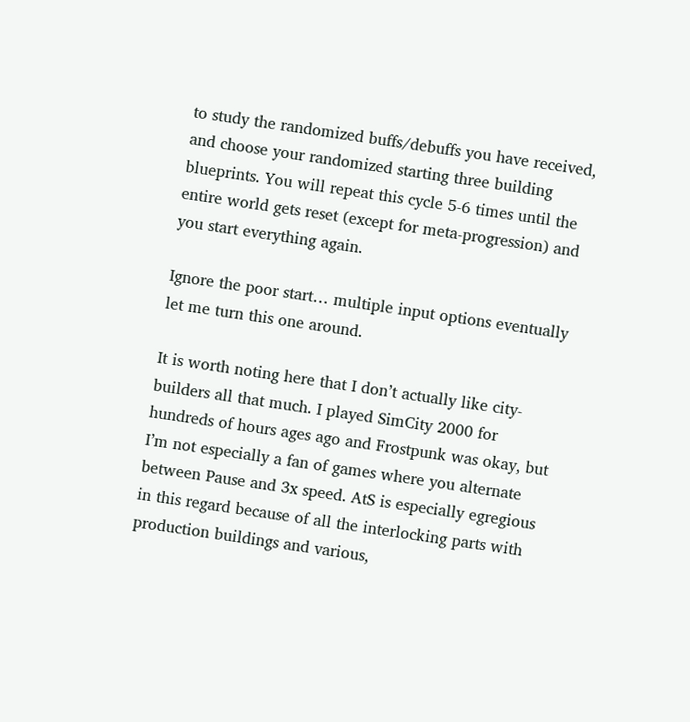to study the randomized buffs/debuffs you have received, and choose your randomized starting three building blueprints. You will repeat this cycle 5-6 times until the entire world gets reset (except for meta-progression) and you start everything again.

Ignore the poor start… multiple input options eventually let me turn this one around.

It is worth noting here that I don’t actually like city-builders all that much. I played SimCity 2000 for hundreds of hours ages ago and Frostpunk was okay, but I’m not especially a fan of games where you alternate between Pause and 3x speed. AtS is especially egregious in this regard because of all the interlocking parts with production buildings and various,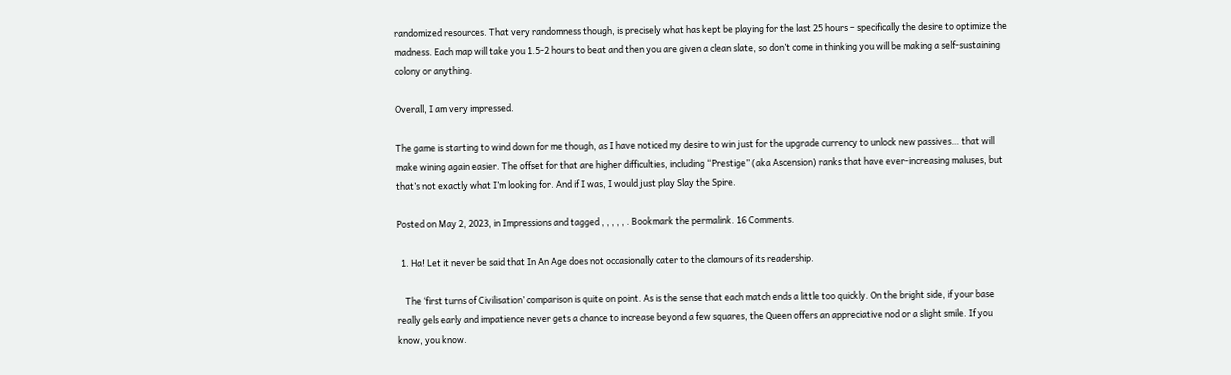randomized resources. That very randomness though, is precisely what has kept be playing for the last 25 hours – specifically the desire to optimize the madness. Each map will take you 1.5-2 hours to beat and then you are given a clean slate, so don’t come in thinking you will be making a self-sustaining colony or anything.

Overall, I am very impressed.

The game is starting to wind down for me though, as I have noticed my desire to win just for the upgrade currency to unlock new passives… that will make wining again easier. The offset for that are higher difficulties, including “Prestige” (aka Ascension) ranks that have ever-increasing maluses, but that’s not exactly what I’m looking for. And if I was, I would just play Slay the Spire.

Posted on May 2, 2023, in Impressions and tagged , , , , , . Bookmark the permalink. 16 Comments.

  1. Ha! Let it never be said that In An Age does not occasionally cater to the clamours of its readership.

    The ‘first turns of Civilisation’ comparison is quite on point. As is the sense that each match ends a little too quickly. On the bright side, if your base really gels early and impatience never gets a chance to increase beyond a few squares, the Queen offers an appreciative nod or a slight smile. If you know, you know.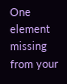One element missing from your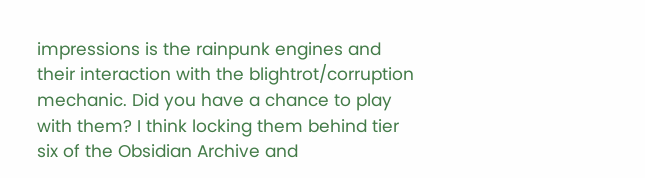impressions is the rainpunk engines and their interaction with the blightrot/corruption mechanic. Did you have a chance to play with them? I think locking them behind tier six of the Obsidian Archive and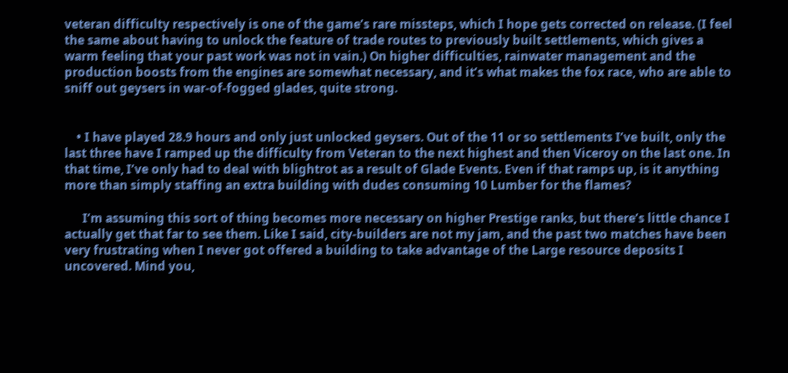veteran difficulty respectively is one of the game’s rare missteps, which I hope gets corrected on release. (I feel the same about having to unlock the feature of trade routes to previously built settlements, which gives a warm feeling that your past work was not in vain.) On higher difficulties, rainwater management and the production boosts from the engines are somewhat necessary, and it’s what makes the fox race, who are able to sniff out geysers in war-of-fogged glades, quite strong.


    • I have played 28.9 hours and only just unlocked geysers. Out of the 11 or so settlements I’ve built, only the last three have I ramped up the difficulty from Veteran to the next highest and then Viceroy on the last one. In that time, I’ve only had to deal with blightrot as a result of Glade Events. Even if that ramps up, is it anything more than simply staffing an extra building with dudes consuming 10 Lumber for the flames?

      I’m assuming this sort of thing becomes more necessary on higher Prestige ranks, but there’s little chance I actually get that far to see them. Like I said, city-builders are not my jam, and the past two matches have been very frustrating when I never got offered a building to take advantage of the Large resource deposits I uncovered. Mind you,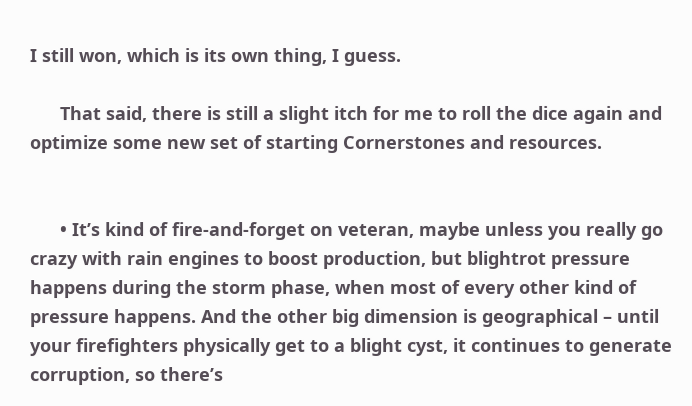I still won, which is its own thing, I guess.

      That said, there is still a slight itch for me to roll the dice again and optimize some new set of starting Cornerstones and resources.


      • It’s kind of fire-and-forget on veteran, maybe unless you really go crazy with rain engines to boost production, but blightrot pressure happens during the storm phase, when most of every other kind of pressure happens. And the other big dimension is geographical – until your firefighters physically get to a blight cyst, it continues to generate corruption, so there’s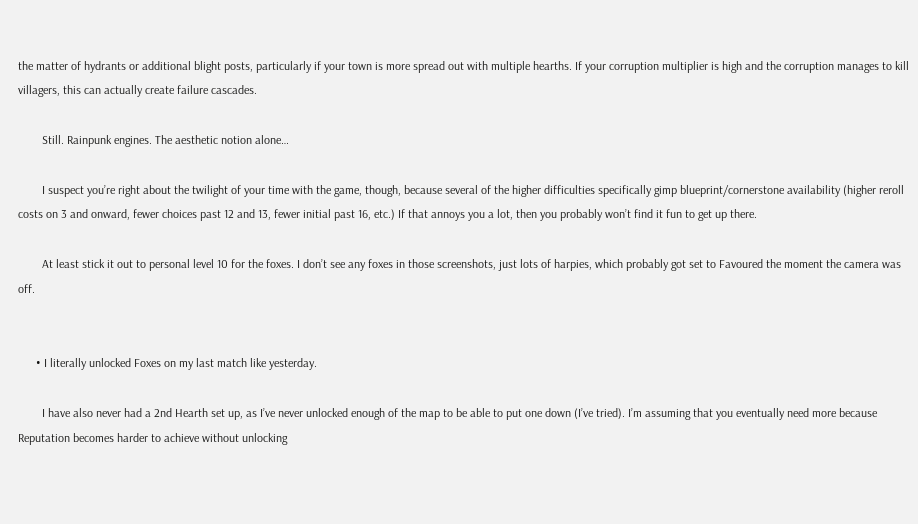the matter of hydrants or additional blight posts, particularly if your town is more spread out with multiple hearths. If your corruption multiplier is high and the corruption manages to kill villagers, this can actually create failure cascades.

        Still. Rainpunk engines. The aesthetic notion alone…

        I suspect you’re right about the twilight of your time with the game, though, because several of the higher difficulties specifically gimp blueprint/cornerstone availability (higher reroll costs on 3 and onward, fewer choices past 12 and 13, fewer initial past 16, etc.) If that annoys you a lot, then you probably won’t find it fun to get up there.

        At least stick it out to personal level 10 for the foxes. I don’t see any foxes in those screenshots, just lots of harpies, which probably got set to Favoured the moment the camera was off.


      • I literally unlocked Foxes on my last match like yesterday.

        I have also never had a 2nd Hearth set up, as I’ve never unlocked enough of the map to be able to put one down (I’ve tried). I’m assuming that you eventually need more because Reputation becomes harder to achieve without unlocking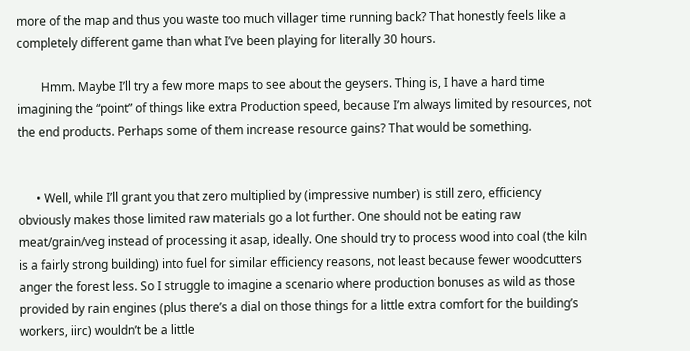more of the map and thus you waste too much villager time running back? That honestly feels like a completely different game than what I’ve been playing for literally 30 hours.

        Hmm. Maybe I’ll try a few more maps to see about the geysers. Thing is, I have a hard time imagining the “point” of things like extra Production speed, because I’m always limited by resources, not the end products. Perhaps some of them increase resource gains? That would be something.


      • Well, while I’ll grant you that zero multiplied by (impressive number) is still zero, efficiency obviously makes those limited raw materials go a lot further. One should not be eating raw meat/grain/veg instead of processing it asap, ideally. One should try to process wood into coal (the kiln is a fairly strong building) into fuel for similar efficiency reasons, not least because fewer woodcutters anger the forest less. So I struggle to imagine a scenario where production bonuses as wild as those provided by rain engines (plus there’s a dial on those things for a little extra comfort for the building’s workers, iirc) wouldn’t be a little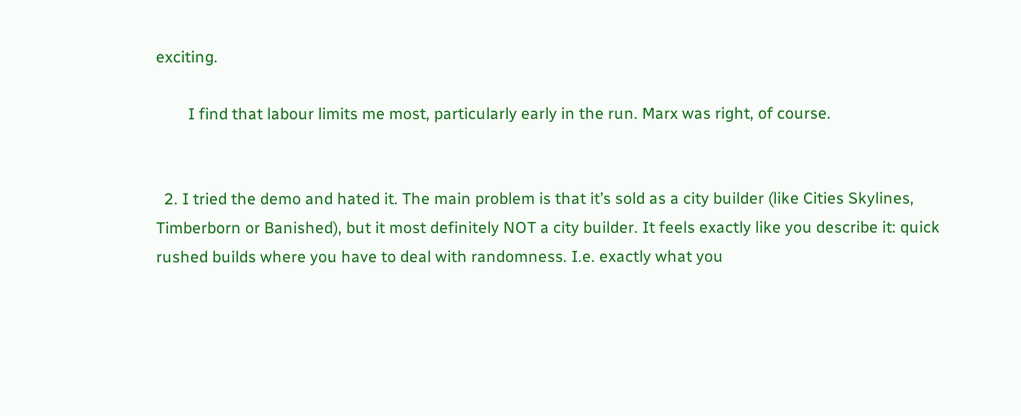exciting.

        I find that labour limits me most, particularly early in the run. Marx was right, of course.


  2. I tried the demo and hated it. The main problem is that it’s sold as a city builder (like Cities Skylines, Timberborn or Banished), but it most definitely NOT a city builder. It feels exactly like you describe it: quick rushed builds where you have to deal with randomness. I.e. exactly what you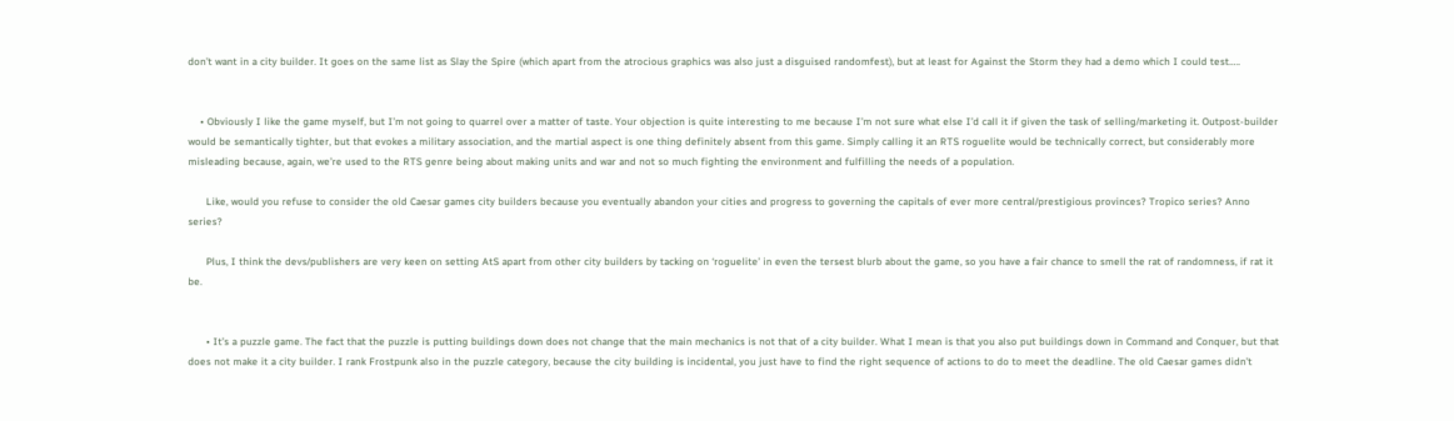don’t want in a city builder. It goes on the same list as Slay the Spire (which apart from the atrocious graphics was also just a disguised randomfest), but at least for Against the Storm they had a demo which I could test…..


    • Obviously I like the game myself, but I’m not going to quarrel over a matter of taste. Your objection is quite interesting to me because I’m not sure what else I’d call it if given the task of selling/marketing it. Outpost-builder would be semantically tighter, but that evokes a military association, and the martial aspect is one thing definitely absent from this game. Simply calling it an RTS roguelite would be technically correct, but considerably more misleading because, again, we’re used to the RTS genre being about making units and war and not so much fighting the environment and fulfilling the needs of a population.

      Like, would you refuse to consider the old Caesar games city builders because you eventually abandon your cities and progress to governing the capitals of ever more central/prestigious provinces? Tropico series? Anno series?

      Plus, I think the devs/publishers are very keen on setting AtS apart from other city builders by tacking on ‘roguelite’ in even the tersest blurb about the game, so you have a fair chance to smell the rat of randomness, if rat it be.


      • It’s a puzzle game. The fact that the puzzle is putting buildings down does not change that the main mechanics is not that of a city builder. What I mean is that you also put buildings down in Command and Conquer, but that does not make it a city builder. I rank Frostpunk also in the puzzle category, because the city building is incidental, you just have to find the right sequence of actions to do to meet the deadline. The old Caesar games didn’t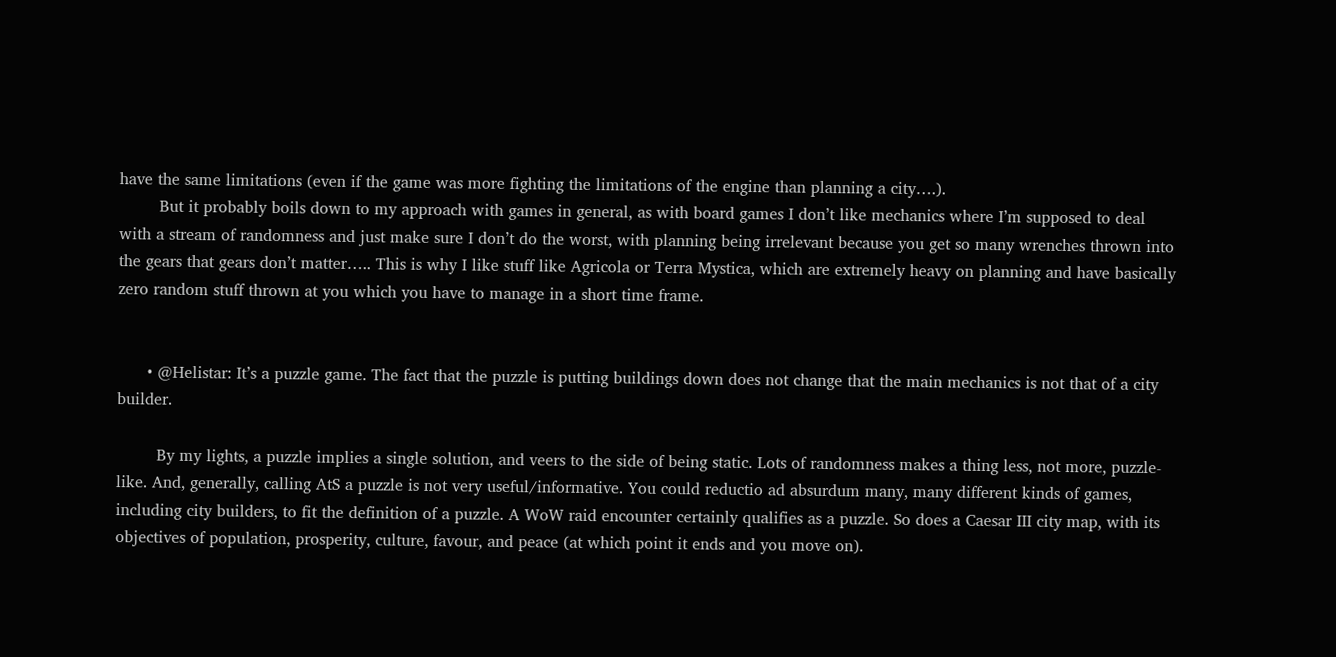have the same limitations (even if the game was more fighting the limitations of the engine than planning a city….).
        But it probably boils down to my approach with games in general, as with board games I don’t like mechanics where I’m supposed to deal with a stream of randomness and just make sure I don’t do the worst, with planning being irrelevant because you get so many wrenches thrown into the gears that gears don’t matter….. This is why I like stuff like Agricola or Terra Mystica, which are extremely heavy on planning and have basically zero random stuff thrown at you which you have to manage in a short time frame.


      • @Helistar: It’s a puzzle game. The fact that the puzzle is putting buildings down does not change that the main mechanics is not that of a city builder.

        By my lights, a puzzle implies a single solution, and veers to the side of being static. Lots of randomness makes a thing less, not more, puzzle-like. And, generally, calling AtS a puzzle is not very useful/informative. You could reductio ad absurdum many, many different kinds of games, including city builders, to fit the definition of a puzzle. A WoW raid encounter certainly qualifies as a puzzle. So does a Caesar III city map, with its objectives of population, prosperity, culture, favour, and peace (at which point it ends and you move on).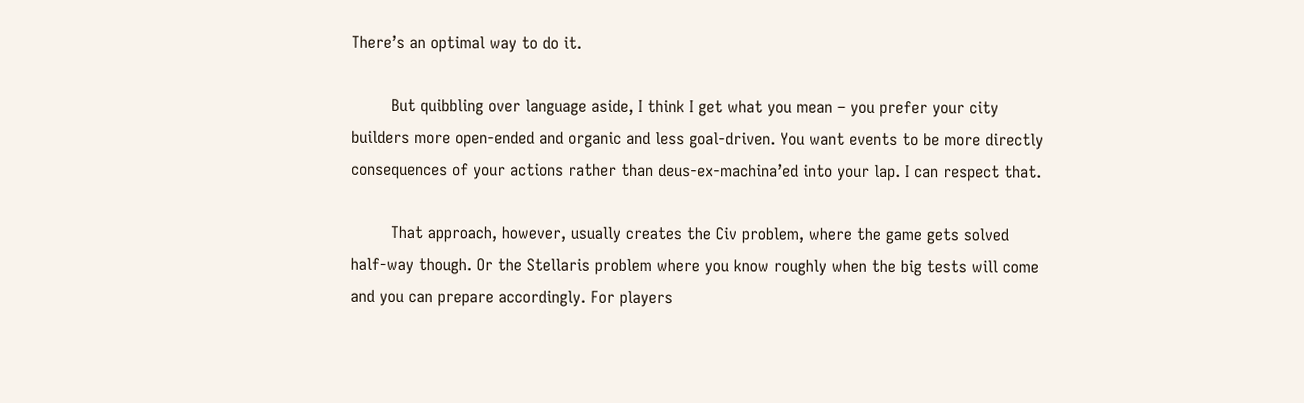There’s an optimal way to do it.

        But quibbling over language aside, I think I get what you mean – you prefer your city builders more open-ended and organic and less goal-driven. You want events to be more directly consequences of your actions rather than deus-ex-machina’ed into your lap. I can respect that.

        That approach, however, usually creates the Civ problem, where the game gets solved half-way though. Or the Stellaris problem where you know roughly when the big tests will come and you can prepare accordingly. For players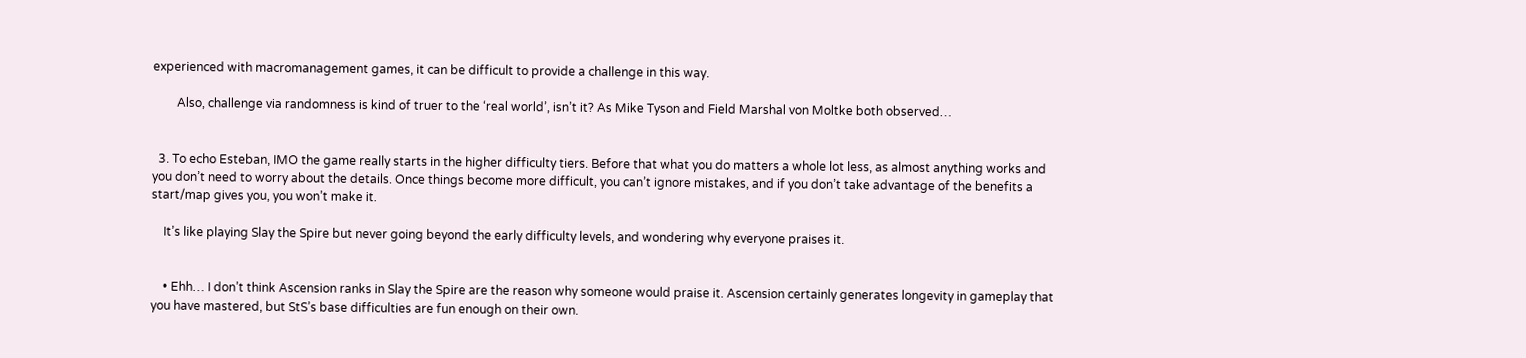experienced with macromanagement games, it can be difficult to provide a challenge in this way.

        Also, challenge via randomness is kind of truer to the ‘real world’, isn’t it? As Mike Tyson and Field Marshal von Moltke both observed…


  3. To echo Esteban, IMO the game really starts in the higher difficulty tiers. Before that what you do matters a whole lot less, as almost anything works and you don’t need to worry about the details. Once things become more difficult, you can’t ignore mistakes, and if you don’t take advantage of the benefits a start/map gives you, you won’t make it.

    It’s like playing Slay the Spire but never going beyond the early difficulty levels, and wondering why everyone praises it.


    • Ehh… I don’t think Ascension ranks in Slay the Spire are the reason why someone would praise it. Ascension certainly generates longevity in gameplay that you have mastered, but StS’s base difficulties are fun enough on their own.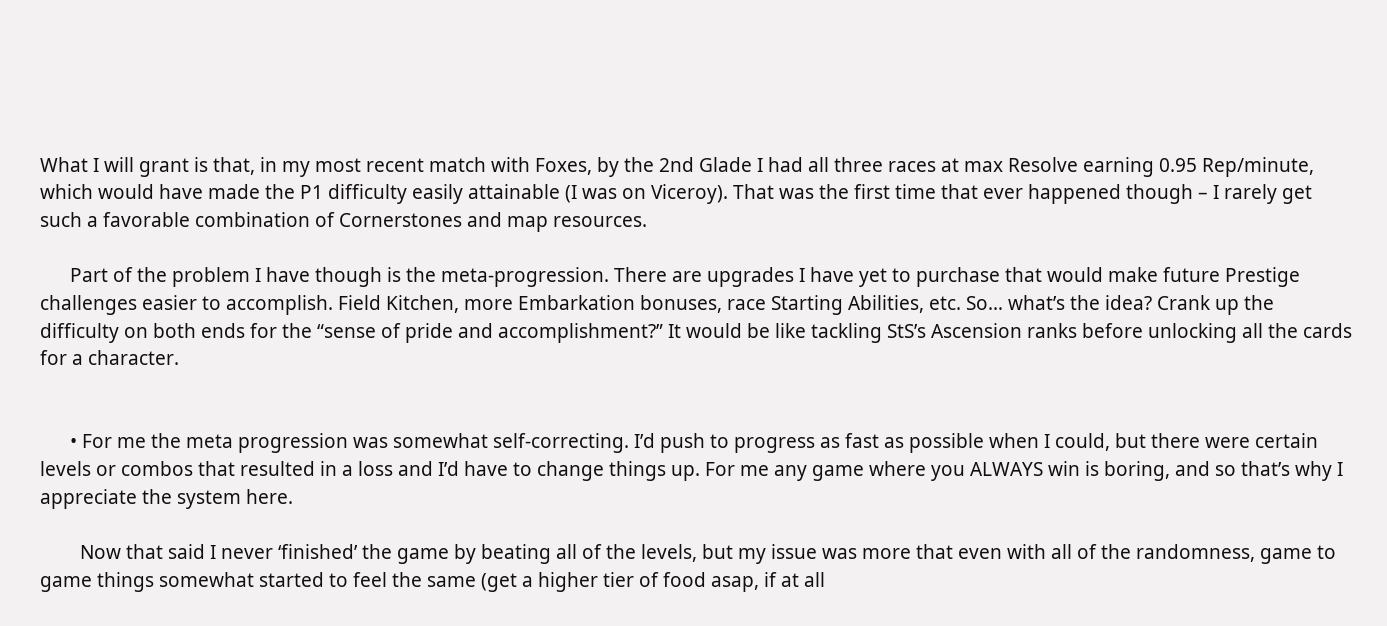What I will grant is that, in my most recent match with Foxes, by the 2nd Glade I had all three races at max Resolve earning 0.95 Rep/minute, which would have made the P1 difficulty easily attainable (I was on Viceroy). That was the first time that ever happened though – I rarely get such a favorable combination of Cornerstones and map resources.

      Part of the problem I have though is the meta-progression. There are upgrades I have yet to purchase that would make future Prestige challenges easier to accomplish. Field Kitchen, more Embarkation bonuses, race Starting Abilities, etc. So… what’s the idea? Crank up the difficulty on both ends for the “sense of pride and accomplishment?” It would be like tackling StS’s Ascension ranks before unlocking all the cards for a character.


      • For me the meta progression was somewhat self-correcting. I’d push to progress as fast as possible when I could, but there were certain levels or combos that resulted in a loss and I’d have to change things up. For me any game where you ALWAYS win is boring, and so that’s why I appreciate the system here.

        Now that said I never ‘finished’ the game by beating all of the levels, but my issue was more that even with all of the randomness, game to game things somewhat started to feel the same (get a higher tier of food asap, if at all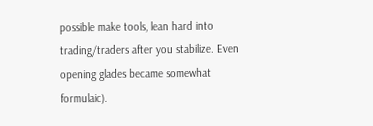possible make tools, lean hard into trading/traders after you stabilize. Even opening glades became somewhat formulaic).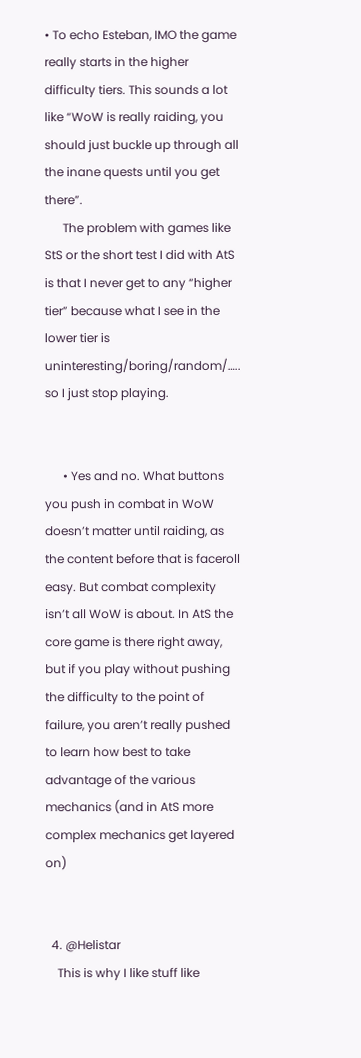• To echo Esteban, IMO the game really starts in the higher difficulty tiers. This sounds a lot like “WoW is really raiding, you should just buckle up through all the inane quests until you get there”.
      The problem with games like StS or the short test I did with AtS is that I never get to any “higher tier” because what I see in the lower tier is uninteresting/boring/random/….. so I just stop playing.


      • Yes and no. What buttons you push in combat in WoW doesn’t matter until raiding, as the content before that is faceroll easy. But combat complexity isn’t all WoW is about. In AtS the core game is there right away, but if you play without pushing the difficulty to the point of failure, you aren’t really pushed to learn how best to take advantage of the various mechanics (and in AtS more complex mechanics get layered on)


  4. @Helistar
    This is why I like stuff like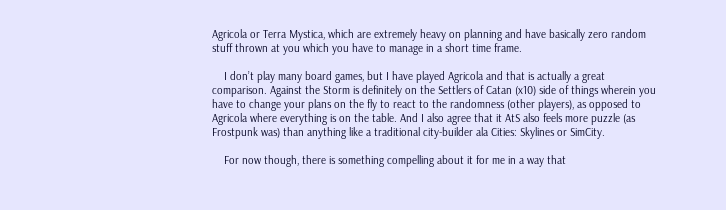Agricola or Terra Mystica, which are extremely heavy on planning and have basically zero random stuff thrown at you which you have to manage in a short time frame.

    I don’t play many board games, but I have played Agricola and that is actually a great comparison. Against the Storm is definitely on the Settlers of Catan (x10) side of things wherein you have to change your plans on the fly to react to the randomness (other players), as opposed to Agricola where everything is on the table. And I also agree that it AtS also feels more puzzle (as Frostpunk was) than anything like a traditional city-builder ala Cities: Skylines or SimCity.

    For now though, there is something compelling about it for me in a way that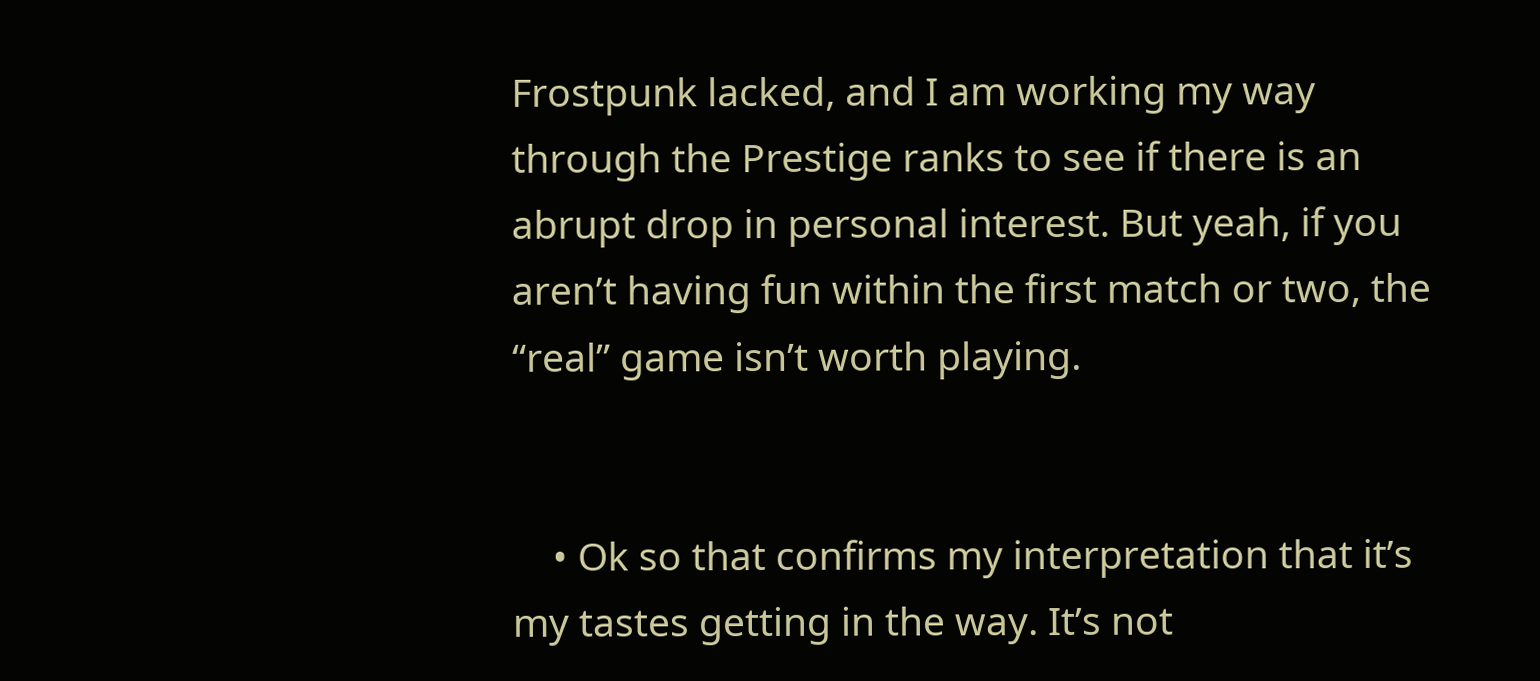Frostpunk lacked, and I am working my way through the Prestige ranks to see if there is an abrupt drop in personal interest. But yeah, if you aren’t having fun within the first match or two, the “real” game isn’t worth playing.


    • Ok so that confirms my interpretation that it’s my tastes getting in the way. It’s not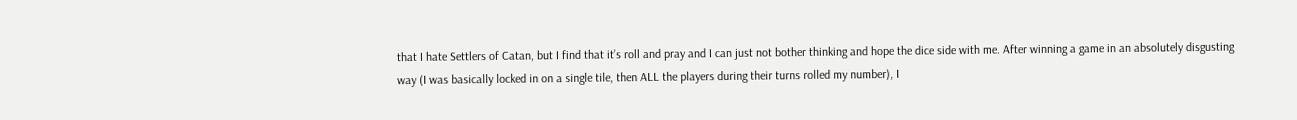that I hate Settlers of Catan, but I find that it’s roll and pray and I can just not bother thinking and hope the dice side with me. After winning a game in an absolutely disgusting way (I was basically locked in on a single tile, then ALL the players during their turns rolled my number), I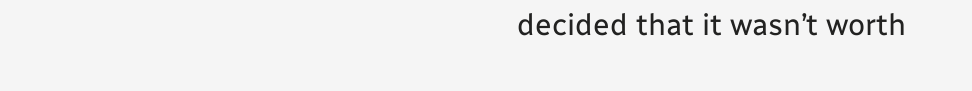decided that it wasn’t worth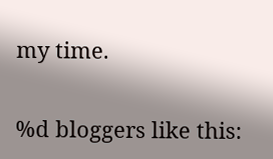my time.


%d bloggers like this: